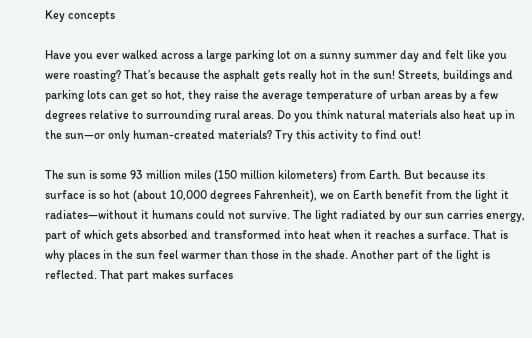Key concepts

Have you ever walked across a large parking lot on a sunny summer day and felt like you were roasting? That’s because the asphalt gets really hot in the sun! Streets, buildings and parking lots can get so hot, they raise the average temperature of urban areas by a few degrees relative to surrounding rural areas. Do you think natural materials also heat up in the sun—or only human-created materials? Try this activity to find out!

The sun is some 93 million miles (150 million kilometers) from Earth. But because its surface is so hot (about 10,000 degrees Fahrenheit), we on Earth benefit from the light it radiates—without it humans could not survive. The light radiated by our sun carries energy, part of which gets absorbed and transformed into heat when it reaches a surface. That is why places in the sun feel warmer than those in the shade. Another part of the light is reflected. That part makes surfaces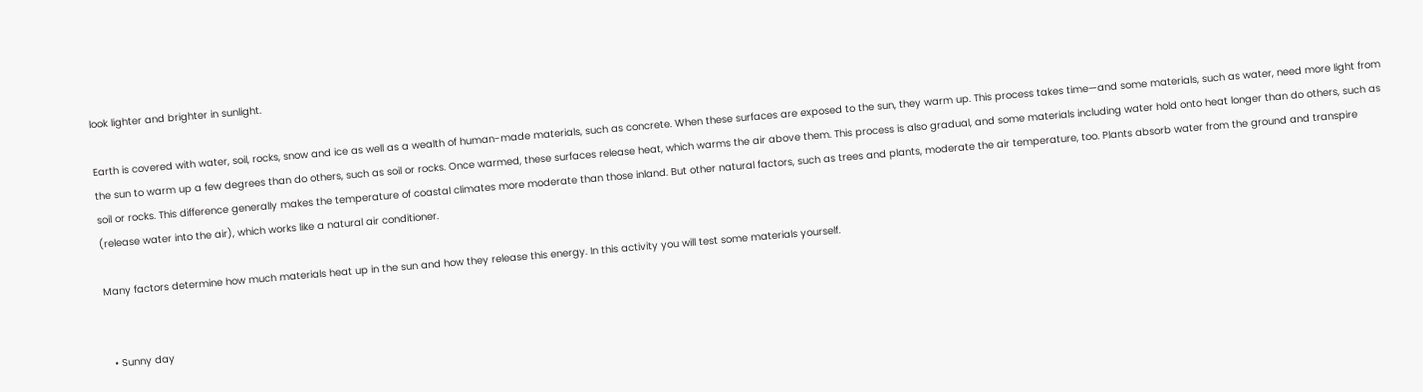look lighter and brighter in sunlight.

Earth is covered with water, soil, rocks, snow and ice as well as a wealth of human-made materials, such as concrete. When these surfaces are exposed to the sun, they warm up. This process takes time—and some materials, such as water, need more light from the sun to warm up a few degrees than do others, such as soil or rocks. Once warmed, these surfaces release heat, which warms the air above them. This process is also gradual, and some materials including water hold onto heat longer than do others, such as soil or rocks. This difference generally makes the temperature of coastal climates more moderate than those inland. But other natural factors, such as trees and plants, moderate the air temperature, too. Plants absorb water from the ground and transpire (release water into the air), which works like a natural air conditioner.

Many factors determine how much materials heat up in the sun and how they release this energy. In this activity you will test some materials yourself.


  • Sunny day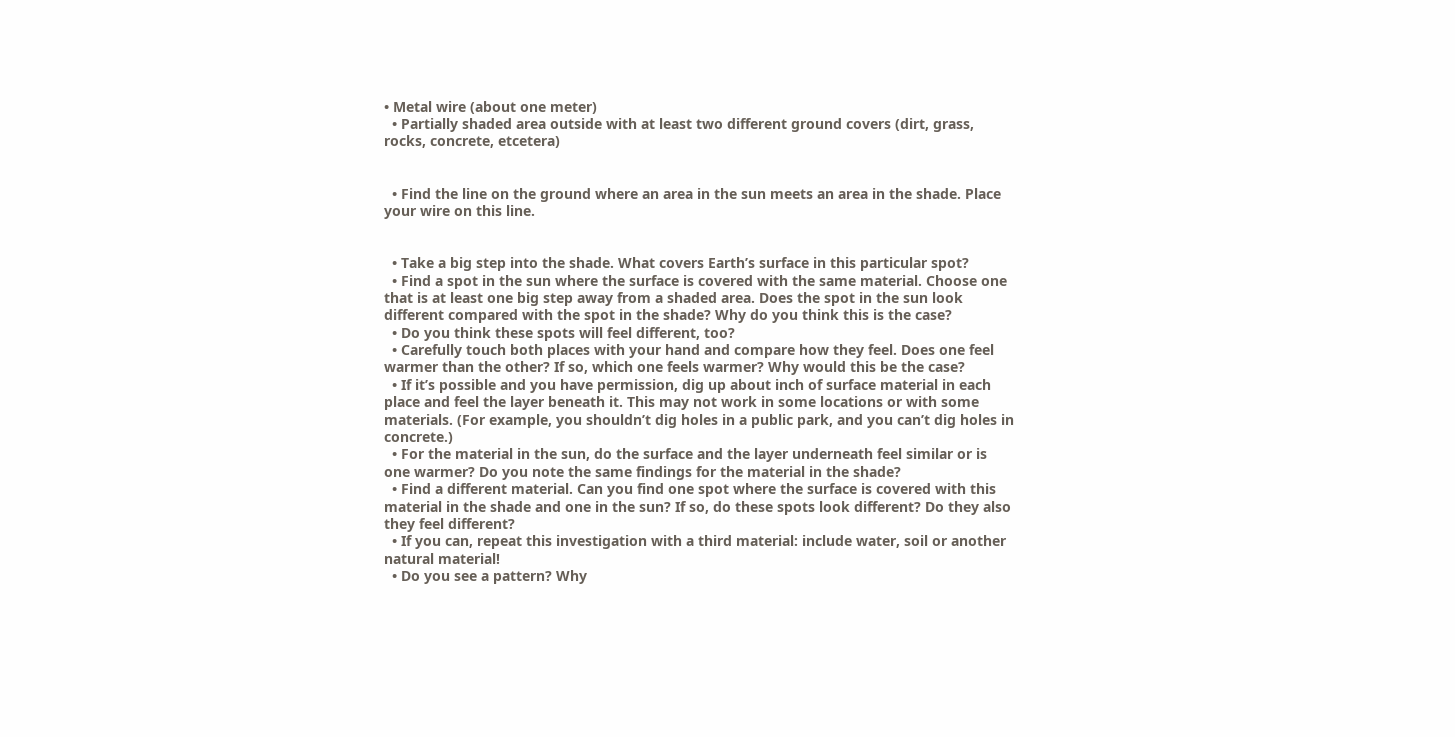• Metal wire (about one meter)
  • Partially shaded area outside with at least two different ground covers (dirt, grass, rocks, concrete, etcetera)


  • Find the line on the ground where an area in the sun meets an area in the shade. Place your wire on this line.


  • Take a big step into the shade. What covers Earth’s surface in this particular spot?
  • Find a spot in the sun where the surface is covered with the same material. Choose one that is at least one big step away from a shaded area. Does the spot in the sun look different compared with the spot in the shade? Why do you think this is the case?
  • Do you think these spots will feel different, too?
  • Carefully touch both places with your hand and compare how they feel. Does one feel warmer than the other? If so, which one feels warmer? Why would this be the case?
  • If it’s possible and you have permission, dig up about inch of surface material in each place and feel the layer beneath it. This may not work in some locations or with some materials. (For example, you shouldn’t dig holes in a public park, and you can’t dig holes in concrete.)
  • For the material in the sun, do the surface and the layer underneath feel similar or is one warmer? Do you note the same findings for the material in the shade?
  • Find a different material. Can you find one spot where the surface is covered with this material in the shade and one in the sun? If so, do these spots look different? Do they also they feel different?
  • If you can, repeat this investigation with a third material: include water, soil or another natural material!
  • Do you see a pattern? Why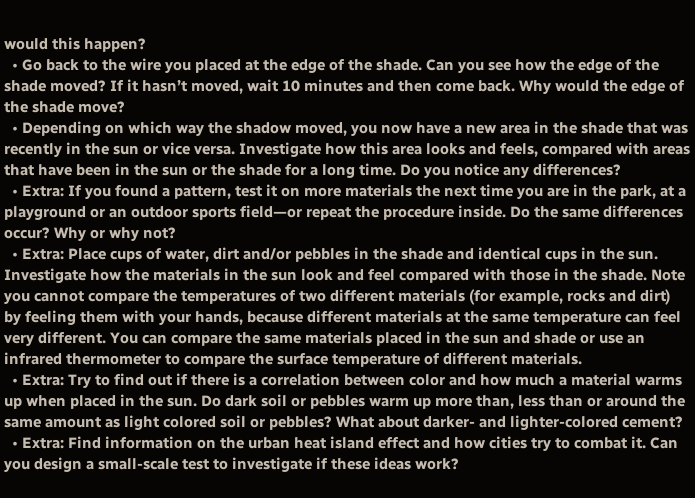would this happen?
  • Go back to the wire you placed at the edge of the shade. Can you see how the edge of the shade moved? If it hasn’t moved, wait 10 minutes and then come back. Why would the edge of the shade move?
  • Depending on which way the shadow moved, you now have a new area in the shade that was recently in the sun or vice versa. Investigate how this area looks and feels, compared with areas that have been in the sun or the shade for a long time. Do you notice any differences?
  • Extra: If you found a pattern, test it on more materials the next time you are in the park, at a playground or an outdoor sports field—or repeat the procedure inside. Do the same differences occur? Why or why not?
  • Extra: Place cups of water, dirt and/or pebbles in the shade and identical cups in the sun. Investigate how the materials in the sun look and feel compared with those in the shade. Note you cannot compare the temperatures of two different materials (for example, rocks and dirt) by feeling them with your hands, because different materials at the same temperature can feel very different. You can compare the same materials placed in the sun and shade or use an infrared thermometer to compare the surface temperature of different materials.
  • Extra: Try to find out if there is a correlation between color and how much a material warms up when placed in the sun. Do dark soil or pebbles warm up more than, less than or around the same amount as light colored soil or pebbles? What about darker- and lighter-colored cement?
  • Extra: Find information on the urban heat island effect and how cities try to combat it. Can you design a small-scale test to investigate if these ideas work?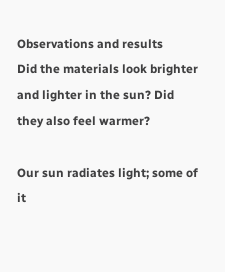Observations and results
Did the materials look brighter and lighter in the sun? Did they also feel warmer?

Our sun radiates light; some of it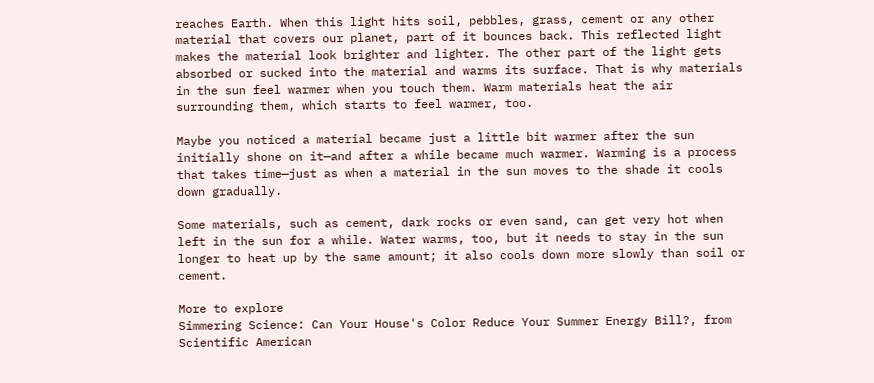reaches Earth. When this light hits soil, pebbles, grass, cement or any other material that covers our planet, part of it bounces back. This reflected light makes the material look brighter and lighter. The other part of the light gets absorbed or sucked into the material and warms its surface. That is why materials in the sun feel warmer when you touch them. Warm materials heat the air surrounding them, which starts to feel warmer, too.

Maybe you noticed a material became just a little bit warmer after the sun initially shone on it—and after a while became much warmer. Warming is a process that takes time—just as when a material in the sun moves to the shade it cools down gradually.

Some materials, such as cement, dark rocks or even sand, can get very hot when left in the sun for a while. Water warms, too, but it needs to stay in the sun longer to heat up by the same amount; it also cools down more slowly than soil or cement.

More to explore
Simmering Science: Can Your House's Color Reduce Your Summer Energy Bill?, from Scientific American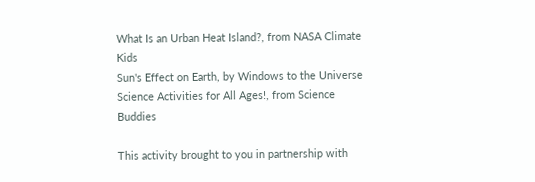What Is an Urban Heat Island?, from NASA Climate Kids
Sun's Effect on Earth, by Windows to the Universe
Science Activities for All Ages!, from Science Buddies

This activity brought to you in partnership with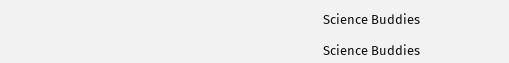Science Buddies

Science Buddies